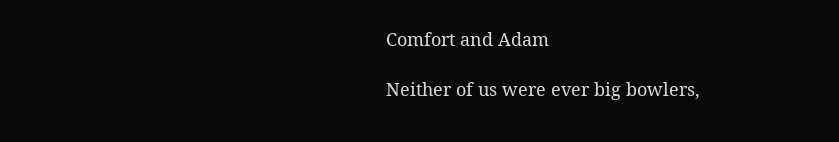Comfort and Adam

Neither of us were ever big bowlers,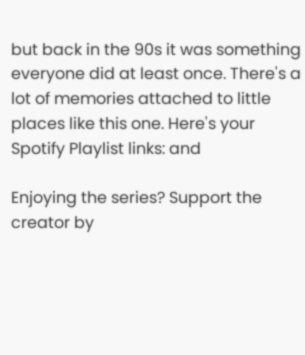but back in the 90s it was something everyone did at least once. There's a lot of memories attached to little places like this one. Here's your Spotify Playlist links: and

Enjoying the series? Support the creator by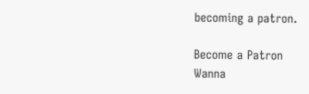becoming a patron.

Become a Patron
Wanna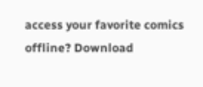access your favorite comics offline? Download